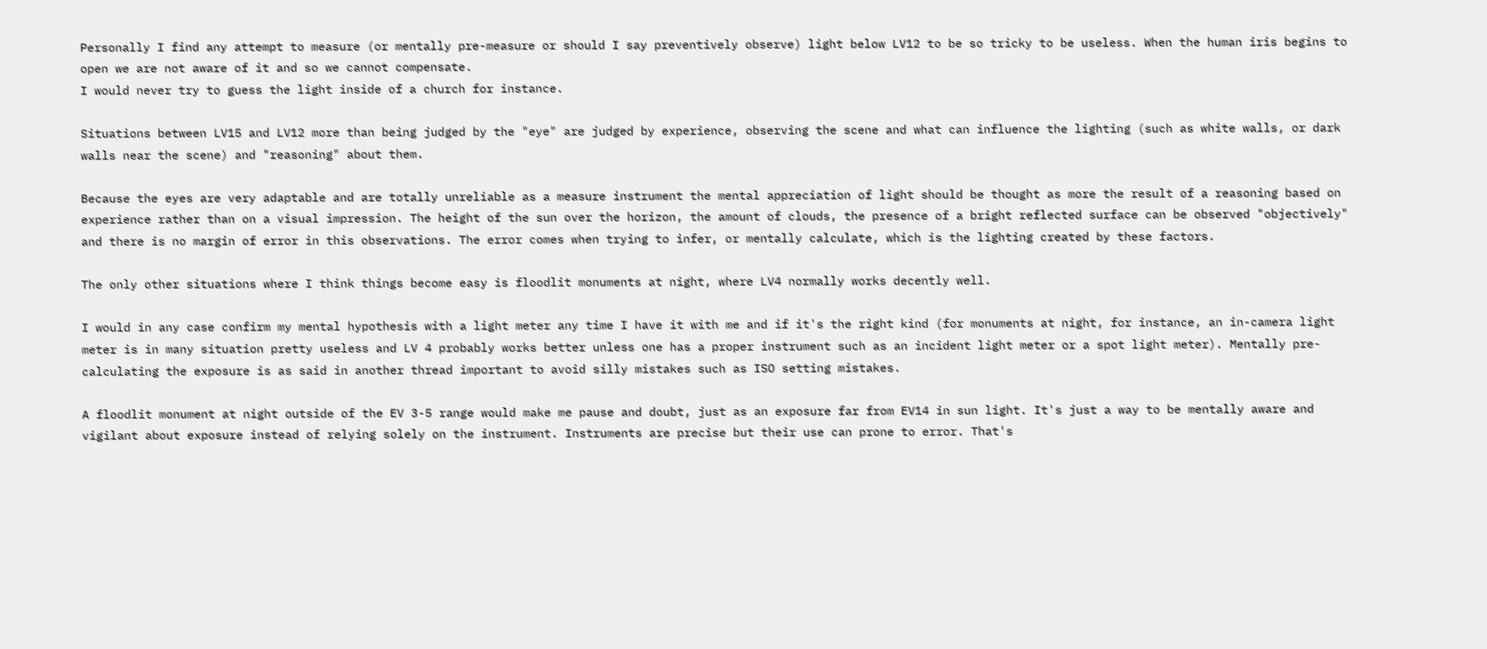Personally I find any attempt to measure (or mentally pre-measure or should I say preventively observe) light below LV12 to be so tricky to be useless. When the human iris begins to open we are not aware of it and so we cannot compensate.
I would never try to guess the light inside of a church for instance.

Situations between LV15 and LV12 more than being judged by the "eye" are judged by experience, observing the scene and what can influence the lighting (such as white walls, or dark walls near the scene) and "reasoning" about them.

Because the eyes are very adaptable and are totally unreliable as a measure instrument the mental appreciation of light should be thought as more the result of a reasoning based on experience rather than on a visual impression. The height of the sun over the horizon, the amount of clouds, the presence of a bright reflected surface can be observed "objectively" and there is no margin of error in this observations. The error comes when trying to infer, or mentally calculate, which is the lighting created by these factors.

The only other situations where I think things become easy is floodlit monuments at night, where LV4 normally works decently well.

I would in any case confirm my mental hypothesis with a light meter any time I have it with me and if it's the right kind (for monuments at night, for instance, an in-camera light meter is in many situation pretty useless and LV 4 probably works better unless one has a proper instrument such as an incident light meter or a spot light meter). Mentally pre-calculating the exposure is as said in another thread important to avoid silly mistakes such as ISO setting mistakes.

A floodlit monument at night outside of the EV 3-5 range would make me pause and doubt, just as an exposure far from EV14 in sun light. It's just a way to be mentally aware and vigilant about exposure instead of relying solely on the instrument. Instruments are precise but their use can prone to error. That's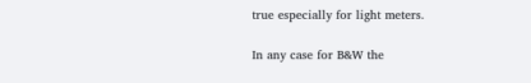true especially for light meters.

In any case for B&W the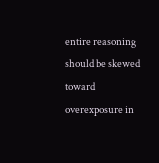entire reasoning should be skewed toward overexposure in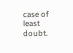case of least doubt.